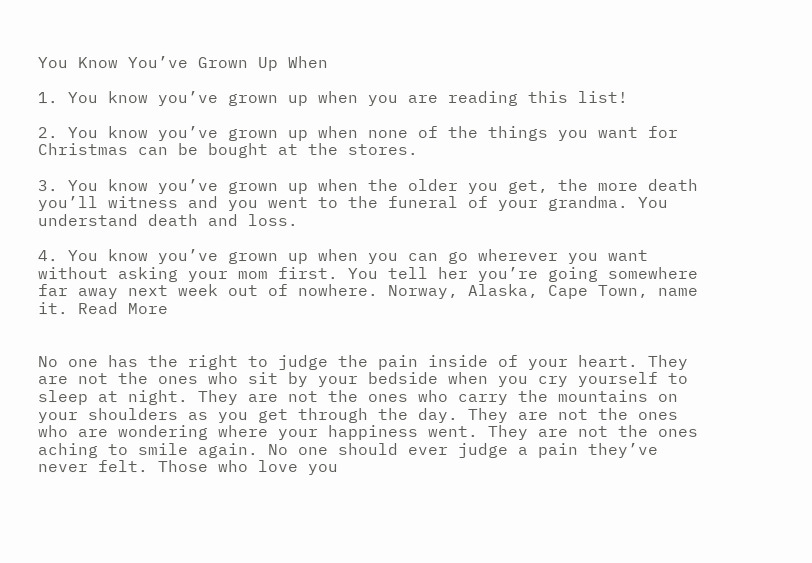You Know You’ve Grown Up When

1. You know you’ve grown up when you are reading this list!

2. You know you’ve grown up when none of the things you want for Christmas can be bought at the stores.

3. You know you’ve grown up when the older you get, the more death you’ll witness and you went to the funeral of your grandma. You understand death and loss.

4. You know you’ve grown up when you can go wherever you want without asking your mom first. You tell her you’re going somewhere far away next week out of nowhere. Norway, Alaska, Cape Town, name it. Read More


No one has the right to judge the pain inside of your heart. They are not the ones who sit by your bedside when you cry yourself to sleep at night. They are not the ones who carry the mountains on your shoulders as you get through the day. They are not the ones who are wondering where your happiness went. They are not the ones aching to smile again. No one should ever judge a pain they’ve never felt. Those who love you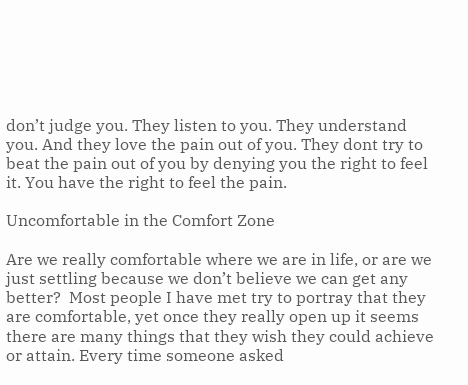don’t judge you. They listen to you. They understand you. And they love the pain out of you. They dont try to beat the pain out of you by denying you the right to feel it. You have the right to feel the pain.

Uncomfortable in the Comfort Zone

Are we really comfortable where we are in life, or are we just settling because we don’t believe we can get any better?  Most people I have met try to portray that they are comfortable, yet once they really open up it seems there are many things that they wish they could achieve or attain. Every time someone asked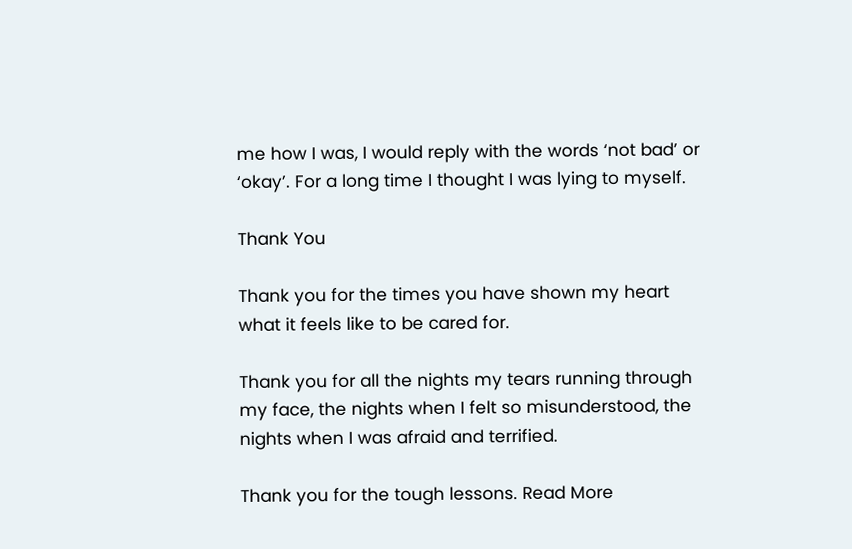me how I was, I would reply with the words ‘not bad’ or ‘okay’. For a long time I thought I was lying to myself.

Thank You

Thank you for the times you have shown my heart what it feels like to be cared for.

Thank you for all the nights my tears running through my face, the nights when I felt so misunderstood, the nights when I was afraid and terrified.

Thank you for the tough lessons. Read More